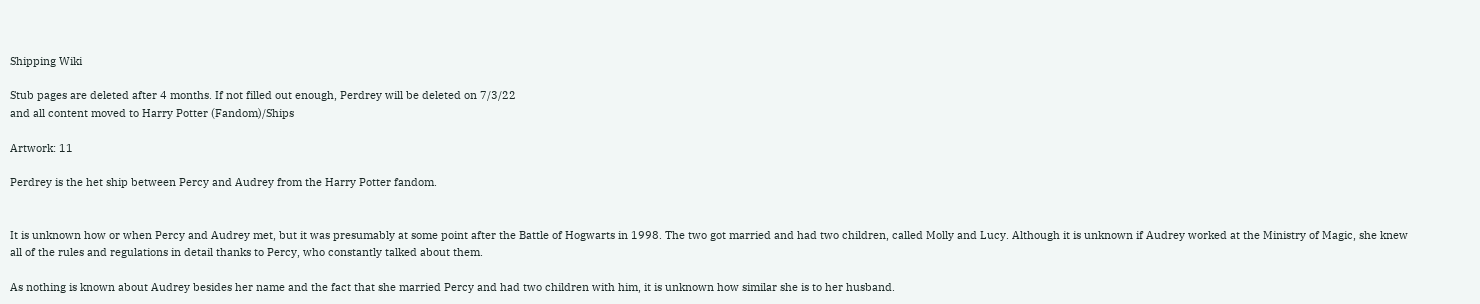Shipping Wiki

Stub pages are deleted after 4 months. If not filled out enough, Perdrey will be deleted on 7/3/22
and all content moved to Harry Potter (Fandom)/Ships

Artwork: 11

Perdrey is the het ship between Percy and Audrey from the Harry Potter fandom.


It is unknown how or when Percy and Audrey met, but it was presumably at some point after the Battle of Hogwarts in 1998. The two got married and had two children, called Molly and Lucy. Although it is unknown if Audrey worked at the Ministry of Magic, she knew all of the rules and regulations in detail thanks to Percy, who constantly talked about them.

As nothing is known about Audrey besides her name and the fact that she married Percy and had two children with him, it is unknown how similar she is to her husband.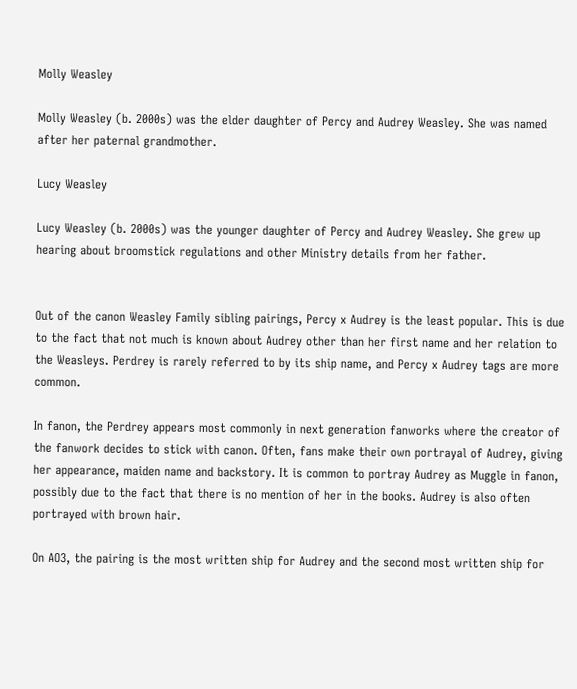Molly Weasley

Molly Weasley (b. 2000s) was the elder daughter of Percy and Audrey Weasley. She was named after her paternal grandmother.

Lucy Weasley

Lucy Weasley (b. 2000s) was the younger daughter of Percy and Audrey Weasley. She grew up hearing about broomstick regulations and other Ministry details from her father.


Out of the canon Weasley Family sibling pairings, Percy x Audrey is the least popular. This is due to the fact that not much is known about Audrey other than her first name and her relation to the Weasleys. Perdrey is rarely referred to by its ship name, and Percy x Audrey tags are more common.

In fanon, the Perdrey appears most commonly in next generation fanworks where the creator of the fanwork decides to stick with canon. Often, fans make their own portrayal of Audrey, giving her appearance, maiden name and backstory. It is common to portray Audrey as Muggle in fanon, possibly due to the fact that there is no mention of her in the books. Audrey is also often portrayed with brown hair.

On AO3, the pairing is the most written ship for Audrey and the second most written ship for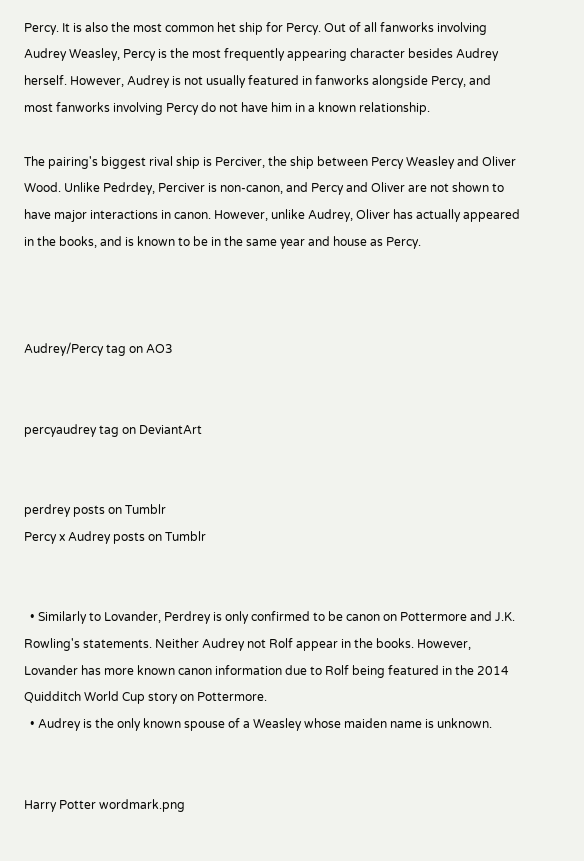Percy. It is also the most common het ship for Percy. Out of all fanworks involving Audrey Weasley, Percy is the most frequently appearing character besides Audrey herself. However, Audrey is not usually featured in fanworks alongside Percy, and most fanworks involving Percy do not have him in a known relationship.

The pairing's biggest rival ship is Perciver, the ship between Percy Weasley and Oliver Wood. Unlike Pedrdey, Perciver is non-canon, and Percy and Oliver are not shown to have major interactions in canon. However, unlike Audrey, Oliver has actually appeared in the books, and is known to be in the same year and house as Percy.



Audrey/Percy tag on AO3


percyaudrey tag on DeviantArt


perdrey posts on Tumblr
Percy x Audrey posts on Tumblr


  • Similarly to Lovander, Perdrey is only confirmed to be canon on Pottermore and J.K. Rowling's statements. Neither Audrey not Rolf appear in the books. However, Lovander has more known canon information due to Rolf being featured in the 2014 Quidditch World Cup story on Pottermore.
  • Audrey is the only known spouse of a Weasley whose maiden name is unknown.


Harry Potter wordmark.png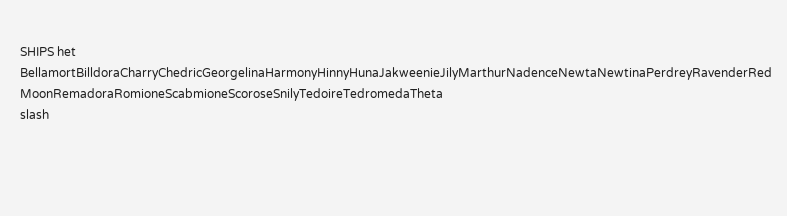SHIPS het BellamortBilldoraCharryChedricGeorgelinaHarmonyHinnyHunaJakweenieJilyMarthurNadenceNewtaNewtinaPerdreyRavenderRed MoonRemadoraRomioneScabmioneScoroseSnilyTedoireTedromedaTheta
slash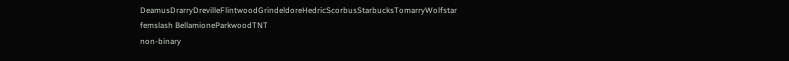DeamusDrarryDrevilleFlintwoodGrindeldoreHedricScorbusStarbucksTomarryWolfstar
femslash BellamioneParkwoodTNT
non-binary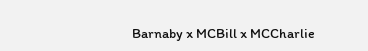Barnaby x MCBill x MCCharlie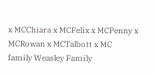x MCChiara x MCFelix x MCPenny x MCRowan x MCTalbott x MC
family Weasley Family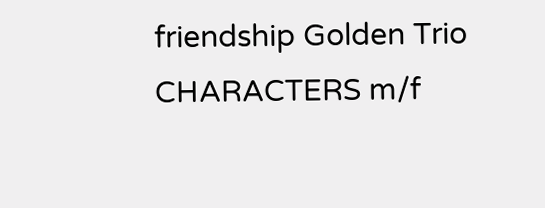friendship Golden Trio
CHARACTERS m/f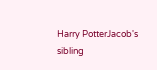Harry PotterJacob's sibling